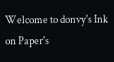Welcome to donvy's Ink on Paper's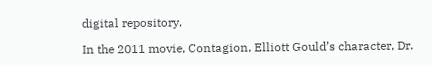digital repository.

In the 2011 movie, Contagion, Elliott Gould’s character, Dr.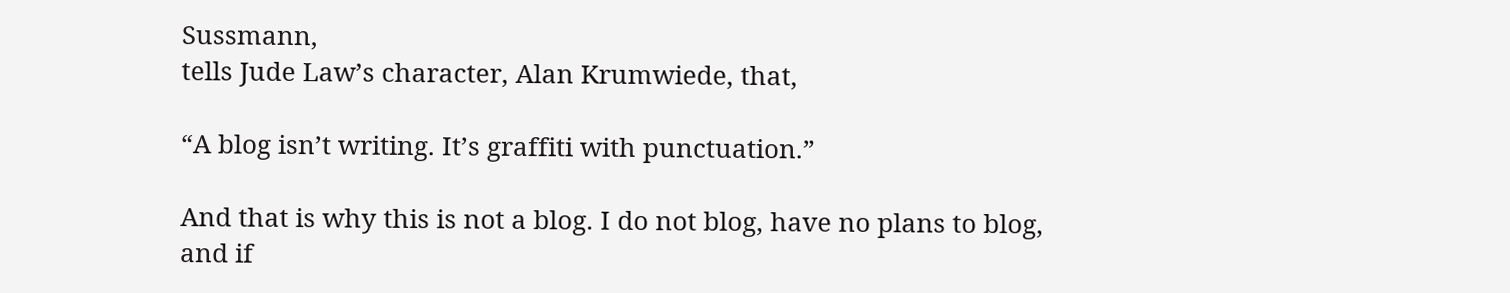Sussmann,
tells Jude Law’s character, Alan Krumwiede, that,

“A blog isn’t writing. It’s graffiti with punctuation.”

And that is why this is not a blog. I do not blog, have no plans to blog,
and if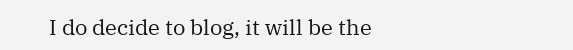I do decide to blog, it will be the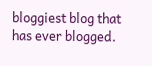bloggiest blog that has ever blogged.